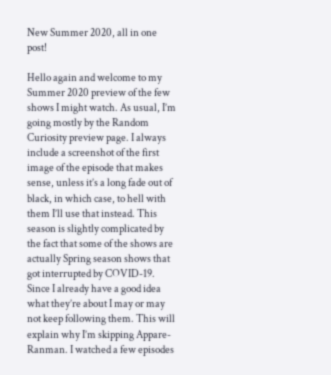New Summer 2020, all in one post!

Hello again and welcome to my Summer 2020 preview of the few shows I might watch. As usual, I’m going mostly by the Random Curiosity preview page. I always include a screenshot of the first image of the episode that makes sense, unless it’s a long fade out of black, in which case, to hell with them I’ll use that instead. This season is slightly complicated by the fact that some of the shows are actually Spring season shows that got interrupted by COVID-19. Since I already have a good idea what they’re about I may or may not keep following them. This will explain why I’m skipping Appare-Ranman. I watched a few episodes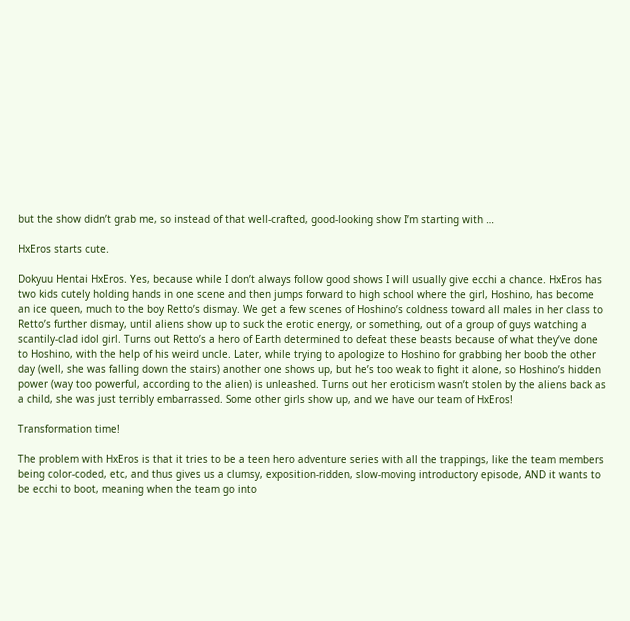but the show didn’t grab me, so instead of that well-crafted, good-looking show I’m starting with …

HxEros starts cute.

Dokyuu Hentai HxEros. Yes, because while I don’t always follow good shows I will usually give ecchi a chance. HxEros has two kids cutely holding hands in one scene and then jumps forward to high school where the girl, Hoshino, has become an ice queen, much to the boy Retto’s dismay. We get a few scenes of Hoshino’s coldness toward all males in her class to Retto’s further dismay, until aliens show up to suck the erotic energy, or something, out of a group of guys watching a scantily-clad idol girl. Turns out Retto’s a hero of Earth determined to defeat these beasts because of what they’ve done to Hoshino, with the help of his weird uncle. Later, while trying to apologize to Hoshino for grabbing her boob the other day (well, she was falling down the stairs) another one shows up, but he’s too weak to fight it alone, so Hoshino’s hidden power (way too powerful, according to the alien) is unleashed. Turns out her eroticism wasn’t stolen by the aliens back as a child, she was just terribly embarrassed. Some other girls show up, and we have our team of HxEros!

Transformation time!

The problem with HxEros is that it tries to be a teen hero adventure series with all the trappings, like the team members being color-coded, etc, and thus gives us a clumsy, exposition-ridden, slow-moving introductory episode, AND it wants to be ecchi to boot, meaning when the team go into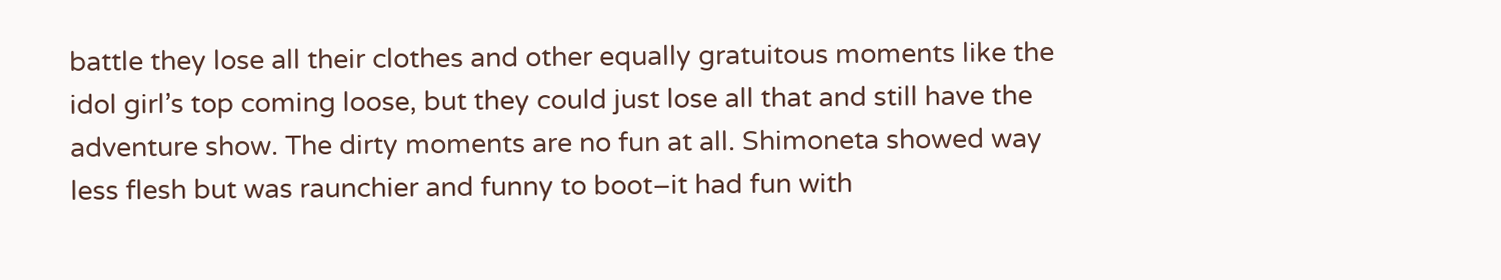battle they lose all their clothes and other equally gratuitous moments like the idol girl’s top coming loose, but they could just lose all that and still have the adventure show. The dirty moments are no fun at all. Shimoneta showed way less flesh but was raunchier and funny to boot–it had fun with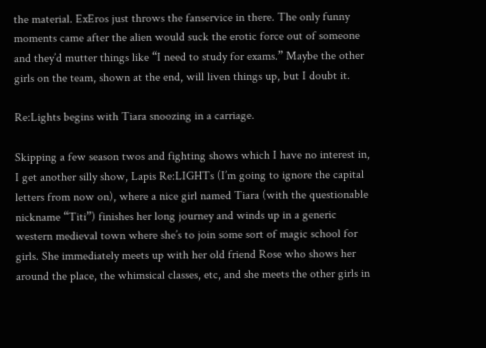the material. ExEros just throws the fanservice in there. The only funny moments came after the alien would suck the erotic force out of someone and they’d mutter things like “I need to study for exams.” Maybe the other girls on the team, shown at the end, will liven things up, but I doubt it.

Re:Lights begins with Tiara snoozing in a carriage.

Skipping a few season twos and fighting shows which I have no interest in, I get another silly show, Lapis Re:LIGHTs (I’m going to ignore the capital letters from now on), where a nice girl named Tiara (with the questionable nickname “Titi”) finishes her long journey and winds up in a generic western medieval town where she’s to join some sort of magic school for girls. She immediately meets up with her old friend Rose who shows her around the place, the whimsical classes, etc, and she meets the other girls in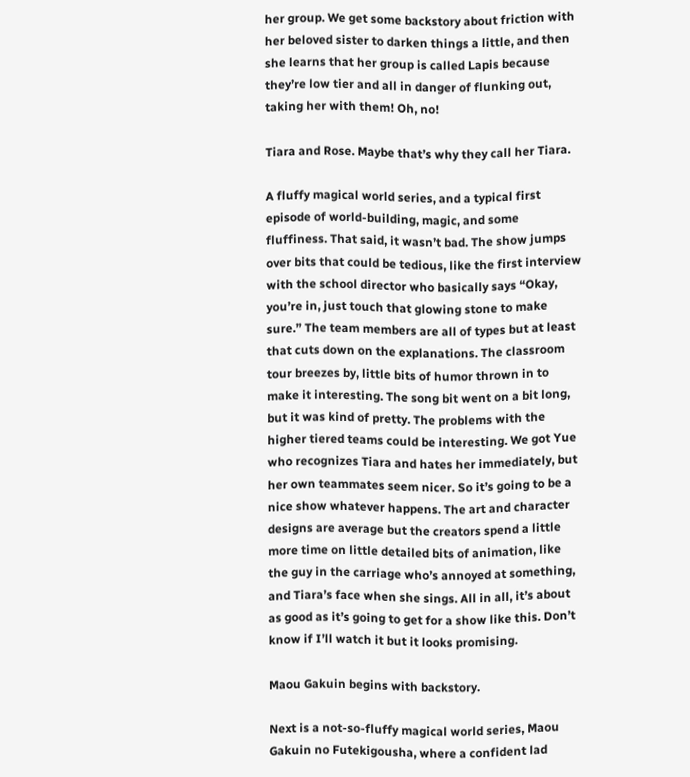her group. We get some backstory about friction with her beloved sister to darken things a little, and then she learns that her group is called Lapis because they’re low tier and all in danger of flunking out, taking her with them! Oh, no!

Tiara and Rose. Maybe that’s why they call her Tiara.

A fluffy magical world series, and a typical first episode of world-building, magic, and some fluffiness. That said, it wasn’t bad. The show jumps over bits that could be tedious, like the first interview with the school director who basically says “Okay, you’re in, just touch that glowing stone to make sure.” The team members are all of types but at least that cuts down on the explanations. The classroom tour breezes by, little bits of humor thrown in to make it interesting. The song bit went on a bit long, but it was kind of pretty. The problems with the higher tiered teams could be interesting. We got Yue who recognizes Tiara and hates her immediately, but her own teammates seem nicer. So it’s going to be a nice show whatever happens. The art and character designs are average but the creators spend a little more time on little detailed bits of animation, like the guy in the carriage who’s annoyed at something, and Tiara’s face when she sings. All in all, it’s about as good as it’s going to get for a show like this. Don’t know if I’ll watch it but it looks promising.

Maou Gakuin begins with backstory.

Next is a not-so-fluffy magical world series, Maou Gakuin no Futekigousha, where a confident lad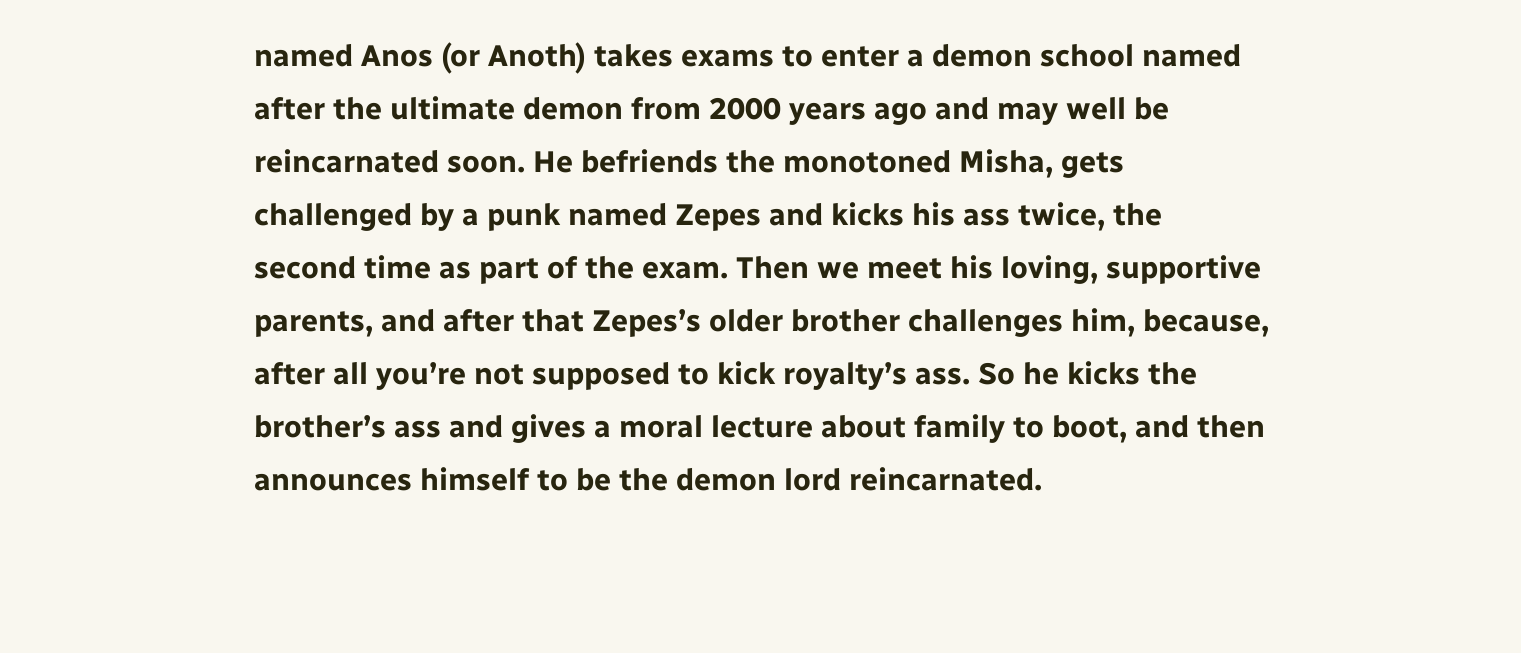named Anos (or Anoth) takes exams to enter a demon school named after the ultimate demon from 2000 years ago and may well be reincarnated soon. He befriends the monotoned Misha, gets challenged by a punk named Zepes and kicks his ass twice, the second time as part of the exam. Then we meet his loving, supportive parents, and after that Zepes’s older brother challenges him, because, after all you’re not supposed to kick royalty’s ass. So he kicks the brother’s ass and gives a moral lecture about family to boot, and then announces himself to be the demon lord reincarnated.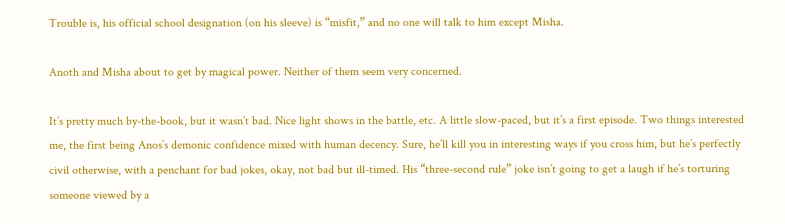Trouble is, his official school designation (on his sleeve) is “misfit,” and no one will talk to him except Misha.

Anoth and Misha about to get by magical power. Neither of them seem very concerned.

It’s pretty much by-the-book, but it wasn’t bad. Nice light shows in the battle, etc. A little slow-paced, but it’s a first episode. Two things interested me, the first being Anos’s demonic confidence mixed with human decency. Sure, he’ll kill you in interesting ways if you cross him, but he’s perfectly civil otherwise, with a penchant for bad jokes, okay, not bad but ill-timed. His “three-second rule” joke isn’t going to get a laugh if he’s torturing someone viewed by a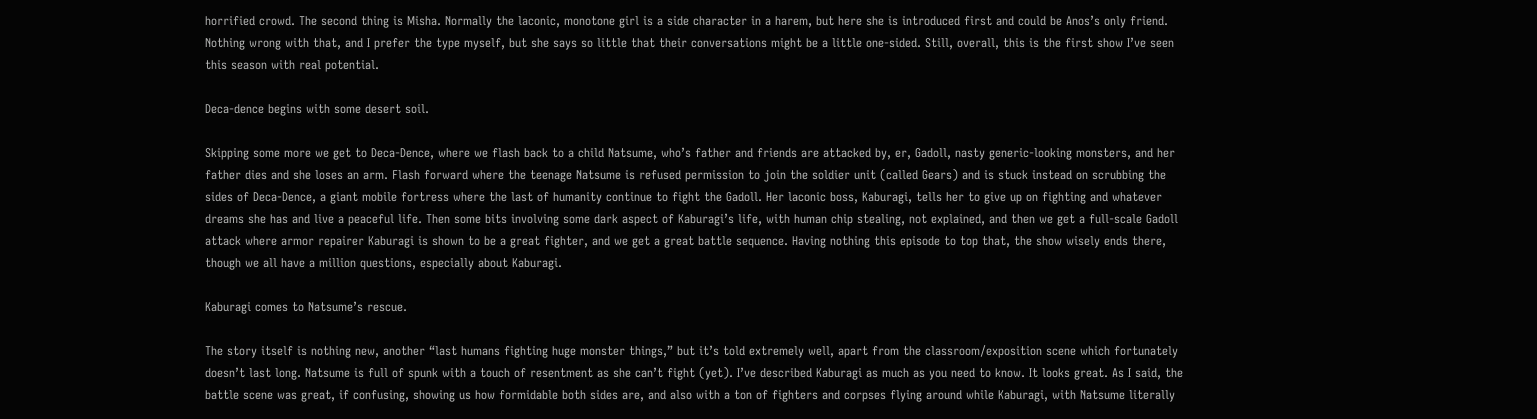horrified crowd. The second thing is Misha. Normally the laconic, monotone girl is a side character in a harem, but here she is introduced first and could be Anos’s only friend. Nothing wrong with that, and I prefer the type myself, but she says so little that their conversations might be a little one-sided. Still, overall, this is the first show I’ve seen this season with real potential.

Deca-dence begins with some desert soil.

Skipping some more we get to Deca-Dence, where we flash back to a child Natsume, who’s father and friends are attacked by, er, Gadoll, nasty generic-looking monsters, and her father dies and she loses an arm. Flash forward where the teenage Natsume is refused permission to join the soldier unit (called Gears) and is stuck instead on scrubbing the sides of Deca-Dence, a giant mobile fortress where the last of humanity continue to fight the Gadoll. Her laconic boss, Kaburagi, tells her to give up on fighting and whatever dreams she has and live a peaceful life. Then some bits involving some dark aspect of Kaburagi’s life, with human chip stealing, not explained, and then we get a full-scale Gadoll attack where armor repairer Kaburagi is shown to be a great fighter, and we get a great battle sequence. Having nothing this episode to top that, the show wisely ends there, though we all have a million questions, especially about Kaburagi.

Kaburagi comes to Natsume’s rescue.

The story itself is nothing new, another “last humans fighting huge monster things,” but it’s told extremely well, apart from the classroom/exposition scene which fortunately doesn’t last long. Natsume is full of spunk with a touch of resentment as she can’t fight (yet). I’ve described Kaburagi as much as you need to know. It looks great. As I said, the battle scene was great, if confusing, showing us how formidable both sides are, and also with a ton of fighters and corpses flying around while Kaburagi, with Natsume literally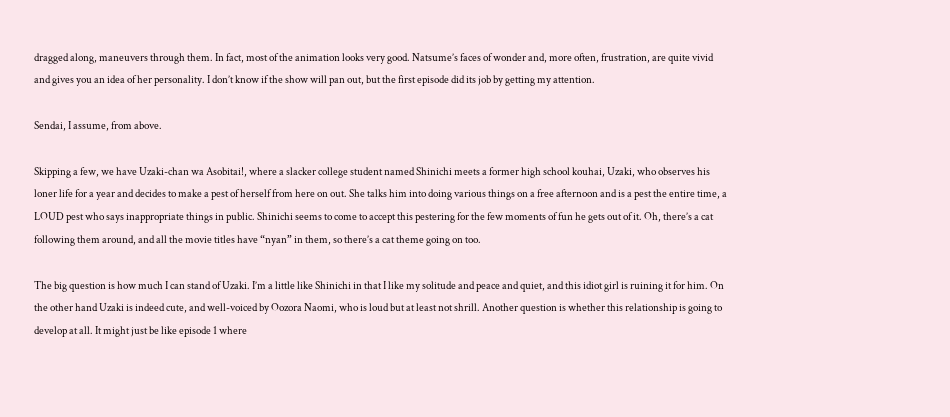dragged along, maneuvers through them. In fact, most of the animation looks very good. Natsume’s faces of wonder and, more often, frustration, are quite vivid and gives you an idea of her personality. I don’t know if the show will pan out, but the first episode did its job by getting my attention.

Sendai, I assume, from above.

Skipping a few, we have Uzaki-chan wa Asobitai!, where a slacker college student named Shinichi meets a former high school kouhai, Uzaki, who observes his loner life for a year and decides to make a pest of herself from here on out. She talks him into doing various things on a free afternoon and is a pest the entire time, a LOUD pest who says inappropriate things in public. Shinichi seems to come to accept this pestering for the few moments of fun he gets out of it. Oh, there’s a cat following them around, and all the movie titles have “nyan” in them, so there’s a cat theme going on too.

The big question is how much I can stand of Uzaki. I’m a little like Shinichi in that I like my solitude and peace and quiet, and this idiot girl is ruining it for him. On the other hand Uzaki is indeed cute, and well-voiced by Oozora Naomi, who is loud but at least not shrill. Another question is whether this relationship is going to develop at all. It might just be like episode 1 where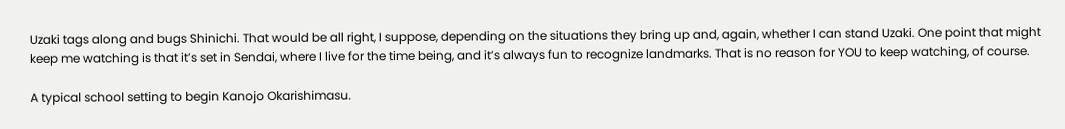Uzaki tags along and bugs Shinichi. That would be all right, I suppose, depending on the situations they bring up and, again, whether I can stand Uzaki. One point that might keep me watching is that it’s set in Sendai, where I live for the time being, and it’s always fun to recognize landmarks. That is no reason for YOU to keep watching, of course.

A typical school setting to begin Kanojo Okarishimasu.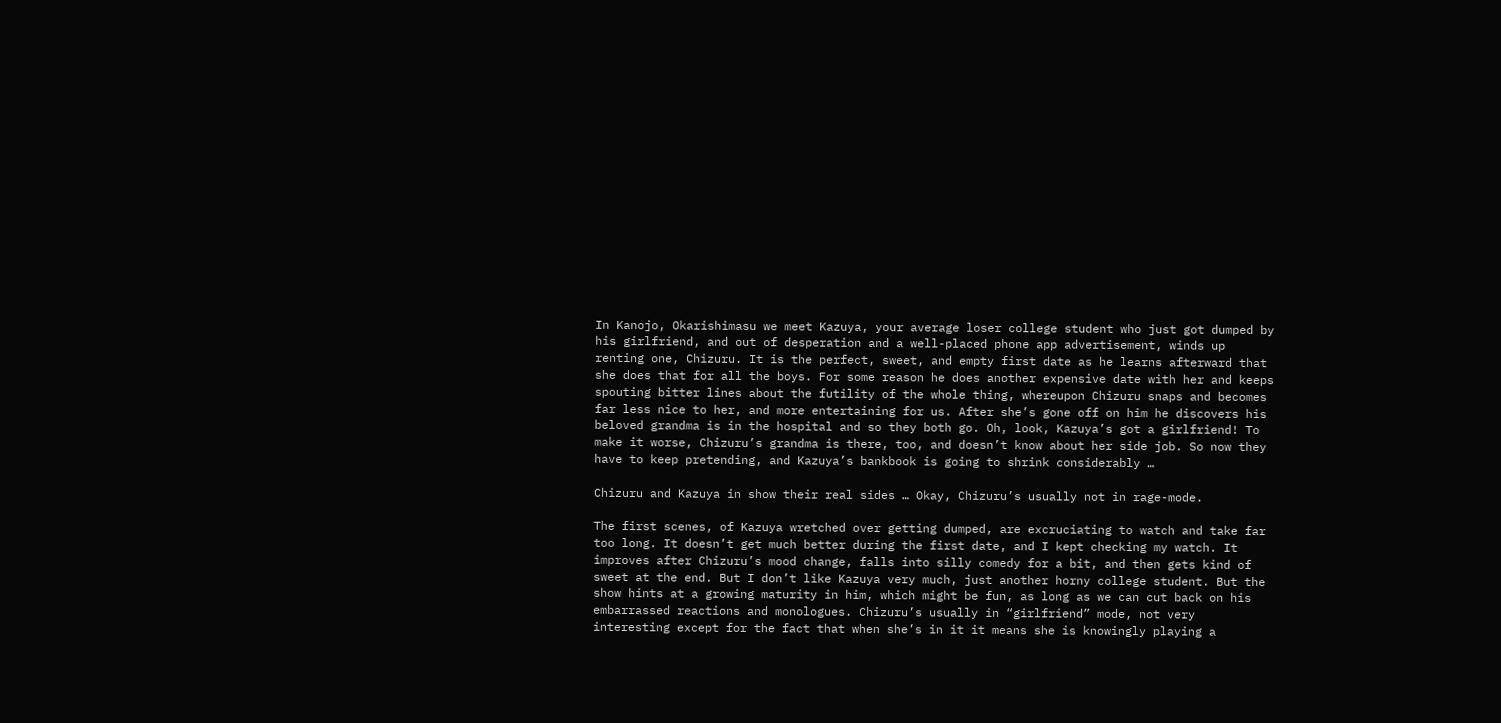In Kanojo, Okarishimasu we meet Kazuya, your average loser college student who just got dumped by his girlfriend, and out of desperation and a well-placed phone app advertisement, winds up renting one, Chizuru. It is the perfect, sweet, and empty first date as he learns afterward that she does that for all the boys. For some reason he does another expensive date with her and keeps spouting bitter lines about the futility of the whole thing, whereupon Chizuru snaps and becomes far less nice to her, and more entertaining for us. After she’s gone off on him he discovers his beloved grandma is in the hospital and so they both go. Oh, look, Kazuya’s got a girlfriend! To make it worse, Chizuru’s grandma is there, too, and doesn’t know about her side job. So now they have to keep pretending, and Kazuya’s bankbook is going to shrink considerably …

Chizuru and Kazuya in show their real sides … Okay, Chizuru’s usually not in rage-mode.

The first scenes, of Kazuya wretched over getting dumped, are excruciating to watch and take far too long. It doesn’t get much better during the first date, and I kept checking my watch. It improves after Chizuru’s mood change, falls into silly comedy for a bit, and then gets kind of sweet at the end. But I don’t like Kazuya very much, just another horny college student. But the show hints at a growing maturity in him, which might be fun, as long as we can cut back on his embarrassed reactions and monologues. Chizuru’s usually in “girlfriend” mode, not very interesting except for the fact that when she’s in it it means she is knowingly playing a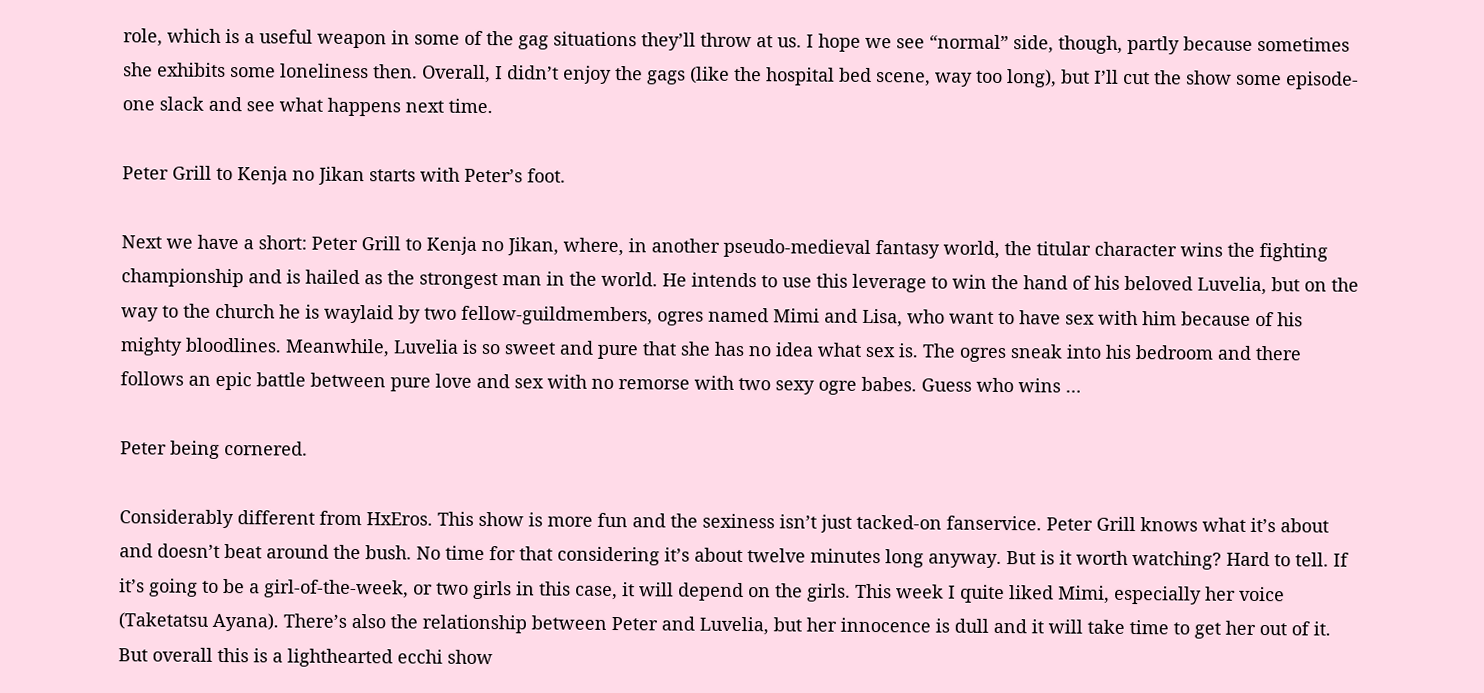role, which is a useful weapon in some of the gag situations they’ll throw at us. I hope we see “normal” side, though, partly because sometimes she exhibits some loneliness then. Overall, I didn’t enjoy the gags (like the hospital bed scene, way too long), but I’ll cut the show some episode-one slack and see what happens next time.

Peter Grill to Kenja no Jikan starts with Peter’s foot.

Next we have a short: Peter Grill to Kenja no Jikan, where, in another pseudo-medieval fantasy world, the titular character wins the fighting championship and is hailed as the strongest man in the world. He intends to use this leverage to win the hand of his beloved Luvelia, but on the way to the church he is waylaid by two fellow-guildmembers, ogres named Mimi and Lisa, who want to have sex with him because of his mighty bloodlines. Meanwhile, Luvelia is so sweet and pure that she has no idea what sex is. The ogres sneak into his bedroom and there follows an epic battle between pure love and sex with no remorse with two sexy ogre babes. Guess who wins …

Peter being cornered.

Considerably different from HxEros. This show is more fun and the sexiness isn’t just tacked-on fanservice. Peter Grill knows what it’s about and doesn’t beat around the bush. No time for that considering it’s about twelve minutes long anyway. But is it worth watching? Hard to tell. If it’s going to be a girl-of-the-week, or two girls in this case, it will depend on the girls. This week I quite liked Mimi, especially her voice (Taketatsu Ayana). There’s also the relationship between Peter and Luvelia, but her innocence is dull and it will take time to get her out of it. But overall this is a lighthearted ecchi show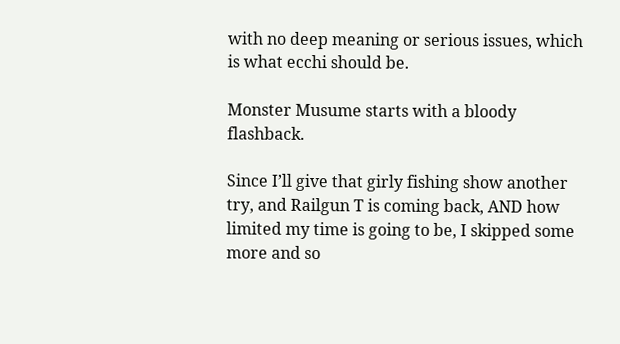with no deep meaning or serious issues, which is what ecchi should be.

Monster Musume starts with a bloody flashback.

Since I’ll give that girly fishing show another try, and Railgun T is coming back, AND how limited my time is going to be, I skipped some more and so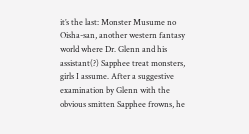it’s the last: Monster Musume no Oisha-san, another western fantasy world where Dr. Glenn and his assistant(?) Sapphee treat monsters, girls I assume. After a suggestive examination by Glenn with the obvious smitten Sapphee frowns, he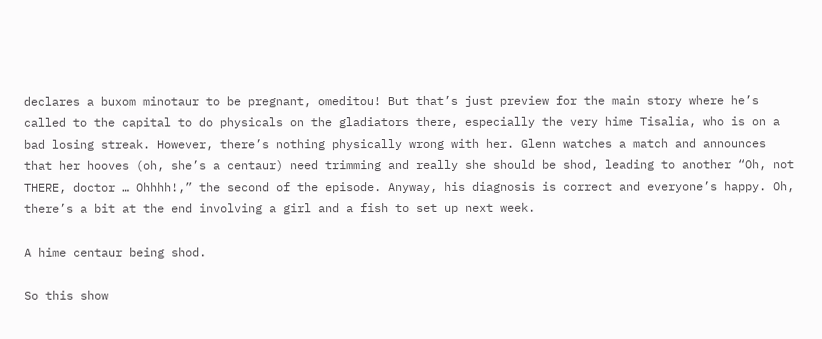declares a buxom minotaur to be pregnant, omeditou! But that’s just preview for the main story where he’s called to the capital to do physicals on the gladiators there, especially the very hime Tisalia, who is on a bad losing streak. However, there’s nothing physically wrong with her. Glenn watches a match and announces that her hooves (oh, she’s a centaur) need trimming and really she should be shod, leading to another “Oh, not THERE, doctor … Ohhhh!,” the second of the episode. Anyway, his diagnosis is correct and everyone’s happy. Oh, there’s a bit at the end involving a girl and a fish to set up next week.

A hime centaur being shod.

So this show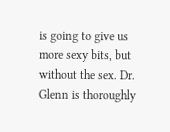is going to give us more sexy bits, but without the sex. Dr. Glenn is thoroughly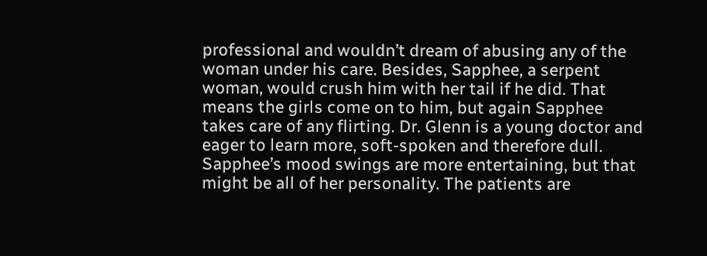professional and wouldn’t dream of abusing any of the woman under his care. Besides, Sapphee, a serpent woman, would crush him with her tail if he did. That means the girls come on to him, but again Sapphee takes care of any flirting. Dr. Glenn is a young doctor and eager to learn more, soft-spoken and therefore dull. Sapphee’s mood swings are more entertaining, but that might be all of her personality. The patients are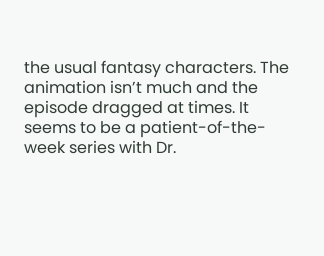the usual fantasy characters. The animation isn’t much and the episode dragged at times. It seems to be a patient-of-the-week series with Dr.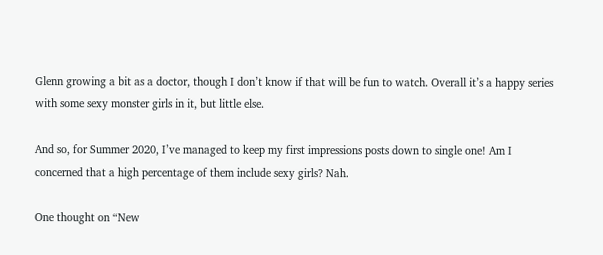Glenn growing a bit as a doctor, though I don’t know if that will be fun to watch. Overall it’s a happy series with some sexy monster girls in it, but little else.

And so, for Summer 2020, I’ve managed to keep my first impressions posts down to single one! Am I concerned that a high percentage of them include sexy girls? Nah.

One thought on “New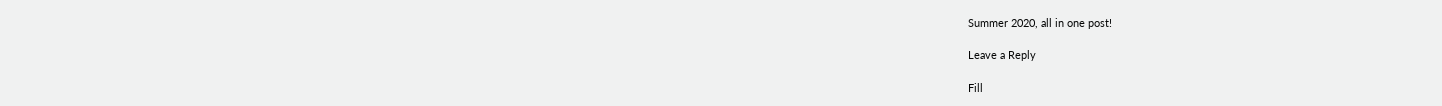Summer 2020, all in one post!

Leave a Reply

Fill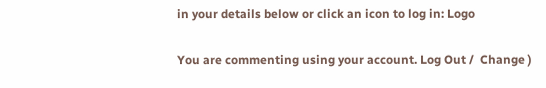in your details below or click an icon to log in: Logo

You are commenting using your account. Log Out /  Change )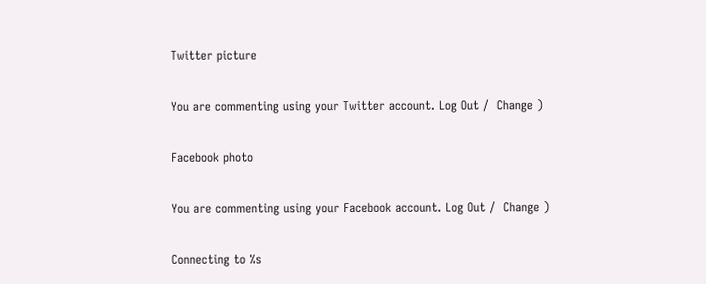Twitter picture

You are commenting using your Twitter account. Log Out /  Change )

Facebook photo

You are commenting using your Facebook account. Log Out /  Change )

Connecting to %s